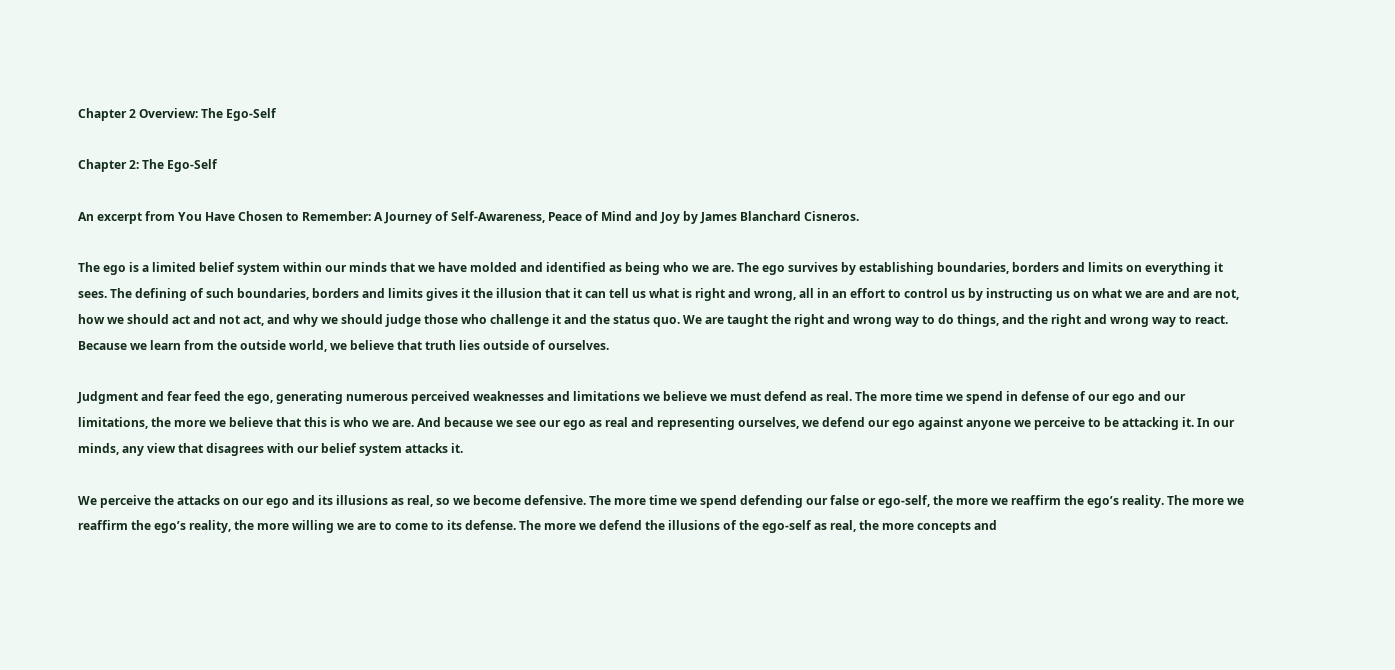Chapter 2 Overview: The Ego-Self

Chapter 2: The Ego-Self

An excerpt from You Have Chosen to Remember: A Journey of Self-Awareness, Peace of Mind and Joy by James Blanchard Cisneros.

The ego is a limited belief system within our minds that we have molded and identified as being who we are. The ego survives by establishing boundaries, borders and limits on everything it sees. The defining of such boundaries, borders and limits gives it the illusion that it can tell us what is right and wrong, all in an effort to control us by instructing us on what we are and are not, how we should act and not act, and why we should judge those who challenge it and the status quo. We are taught the right and wrong way to do things, and the right and wrong way to react. Because we learn from the outside world, we believe that truth lies outside of ourselves.

Judgment and fear feed the ego, generating numerous perceived weaknesses and limitations we believe we must defend as real. The more time we spend in defense of our ego and our limitations, the more we believe that this is who we are. And because we see our ego as real and representing ourselves, we defend our ego against anyone we perceive to be attacking it. In our minds, any view that disagrees with our belief system attacks it.

We perceive the attacks on our ego and its illusions as real, so we become defensive. The more time we spend defending our false or ego-self, the more we reaffirm the ego’s reality. The more we reaffirm the ego’s reality, the more willing we are to come to its defense. The more we defend the illusions of the ego-self as real, the more concepts and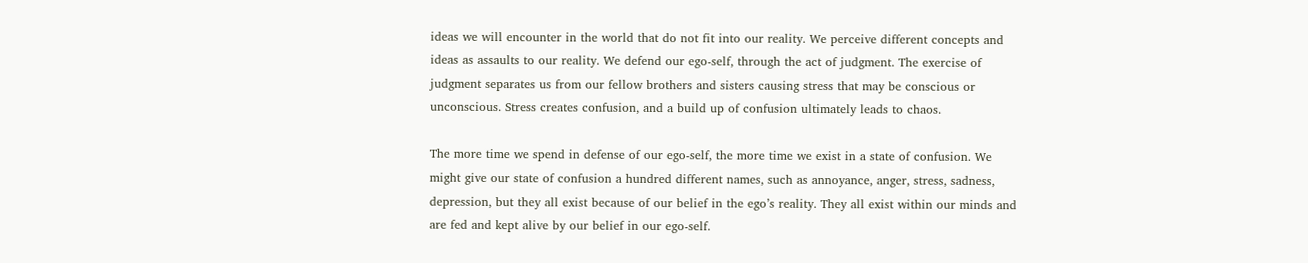ideas we will encounter in the world that do not fit into our reality. We perceive different concepts and ideas as assaults to our reality. We defend our ego-self, through the act of judgment. The exercise of judgment separates us from our fellow brothers and sisters causing stress that may be conscious or unconscious. Stress creates confusion, and a build up of confusion ultimately leads to chaos.

The more time we spend in defense of our ego-self, the more time we exist in a state of confusion. We might give our state of confusion a hundred different names, such as annoyance, anger, stress, sadness, depression, but they all exist because of our belief in the ego’s reality. They all exist within our minds and are fed and kept alive by our belief in our ego-self.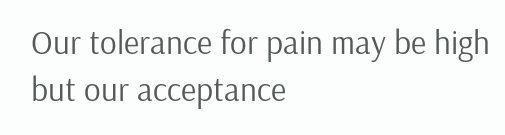Our tolerance for pain may be high but our acceptance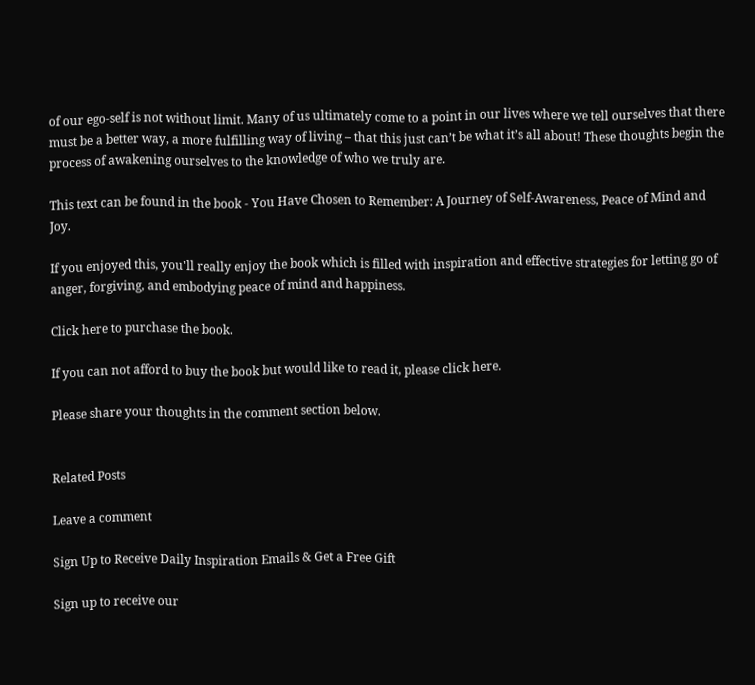of our ego-self is not without limit. Many of us ultimately come to a point in our lives where we tell ourselves that there must be a better way, a more fulfilling way of living – that this just can’t be what it’s all about! These thoughts begin the process of awakening ourselves to the knowledge of who we truly are.

This text can be found in the book - You Have Chosen to Remember: A Journey of Self-Awareness, Peace of Mind and Joy.

If you enjoyed this, you'll really enjoy the book which is filled with inspiration and effective strategies for letting go of anger, forgiving, and embodying peace of mind and happiness.

Click here to purchase the book.

If you can not afford to buy the book but would like to read it, please click here.

Please share your thoughts in the comment section below.


Related Posts

Leave a comment

Sign Up to Receive Daily Inspiration Emails & Get a Free Gift

Sign up to receive our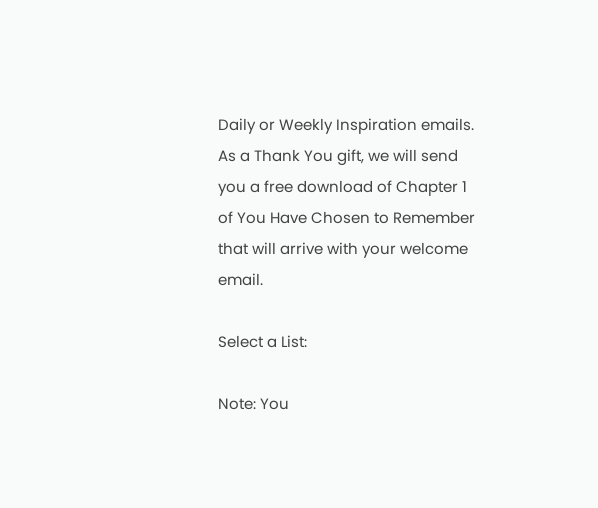Daily or Weekly Inspiration emails. As a Thank You gift, we will send you a free download of Chapter 1 of You Have Chosen to Remember that will arrive with your welcome email.

Select a List:

Note: You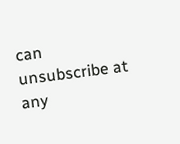can unsubscribe at any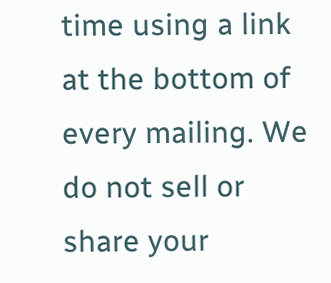time using a link at the bottom of every mailing. We do not sell or share your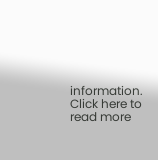information. Click here to read more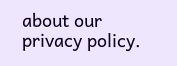about our privacy policy.